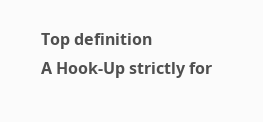Top definition
A Hook-Up strictly for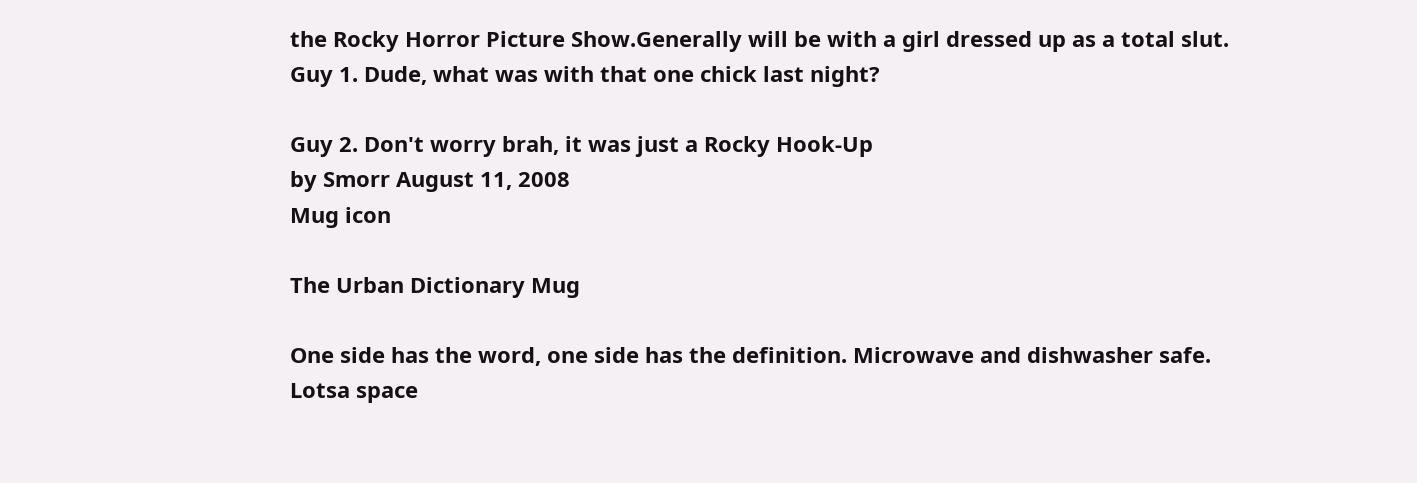the Rocky Horror Picture Show.Generally will be with a girl dressed up as a total slut.
Guy 1. Dude, what was with that one chick last night?

Guy 2. Don't worry brah, it was just a Rocky Hook-Up
by Smorr August 11, 2008
Mug icon

The Urban Dictionary Mug

One side has the word, one side has the definition. Microwave and dishwasher safe. Lotsa space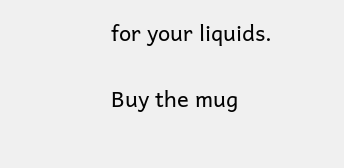for your liquids.

Buy the mug